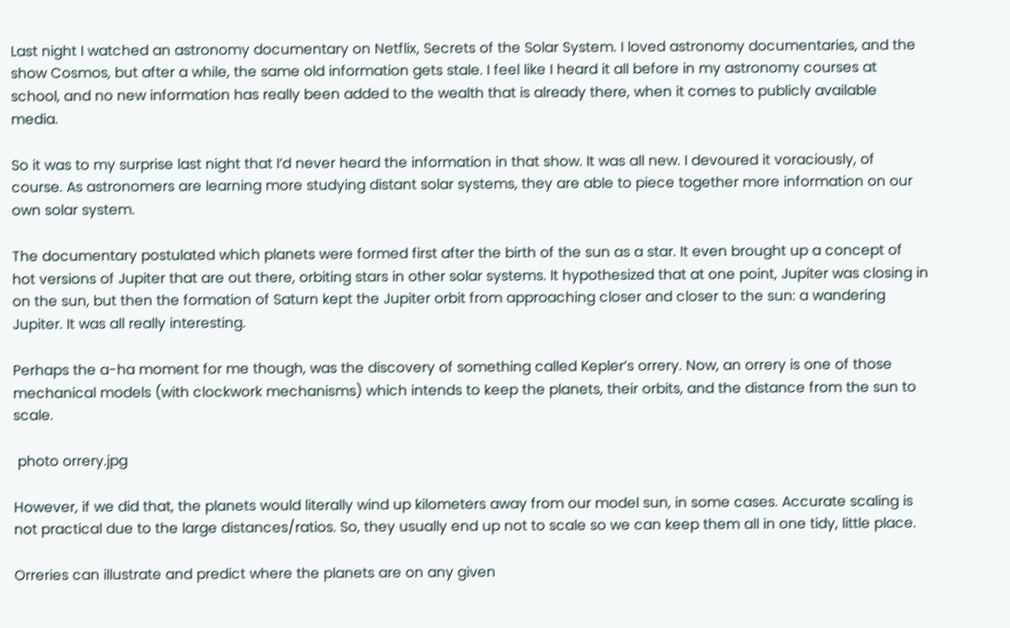Last night I watched an astronomy documentary on Netflix, Secrets of the Solar System. I loved astronomy documentaries, and the show Cosmos, but after a while, the same old information gets stale. I feel like I heard it all before in my astronomy courses at school, and no new information has really been added to the wealth that is already there, when it comes to publicly available media.

So it was to my surprise last night that I’d never heard the information in that show. It was all new. I devoured it voraciously, of course. As astronomers are learning more studying distant solar systems, they are able to piece together more information on our own solar system.

The documentary postulated which planets were formed first after the birth of the sun as a star. It even brought up a concept of hot versions of Jupiter that are out there, orbiting stars in other solar systems. It hypothesized that at one point, Jupiter was closing in on the sun, but then the formation of Saturn kept the Jupiter orbit from approaching closer and closer to the sun: a wandering Jupiter. It was all really interesting.

Perhaps the a-ha moment for me though, was the discovery of something called Kepler’s orrery. Now, an orrery is one of those mechanical models (with clockwork mechanisms) which intends to keep the planets, their orbits, and the distance from the sun to scale.

 photo orrery.jpg

However, if we did that, the planets would literally wind up kilometers away from our model sun, in some cases. Accurate scaling is not practical due to the large distances/ratios. So, they usually end up not to scale so we can keep them all in one tidy, little place.

Orreries can illustrate and predict where the planets are on any given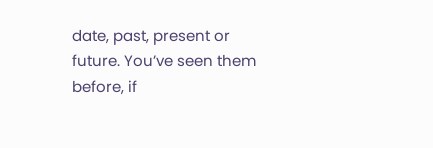date, past, present or future. You’ve seen them before, if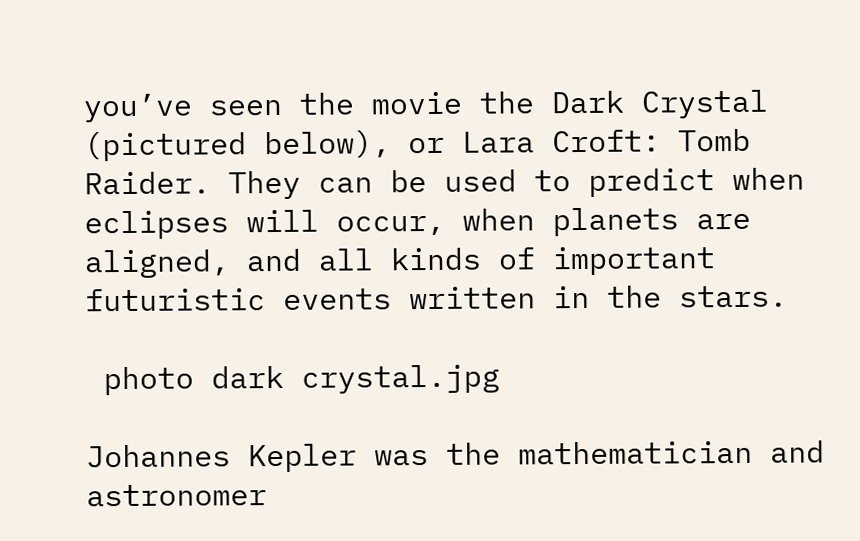you’ve seen the movie the Dark Crystal (pictured below), or Lara Croft: Tomb Raider. They can be used to predict when eclipses will occur, when planets are aligned, and all kinds of important futuristic events written in the stars.

 photo dark crystal.jpg

Johannes Kepler was the mathematician and astronomer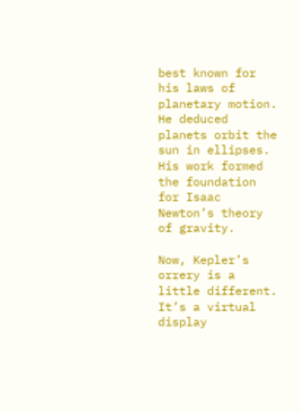best known for his laws of planetary motion. He deduced planets orbit the sun in ellipses. His work formed the foundation for Isaac Newton’s theory of gravity.

Now, Kepler’s orrery is a little different. It’s a virtual display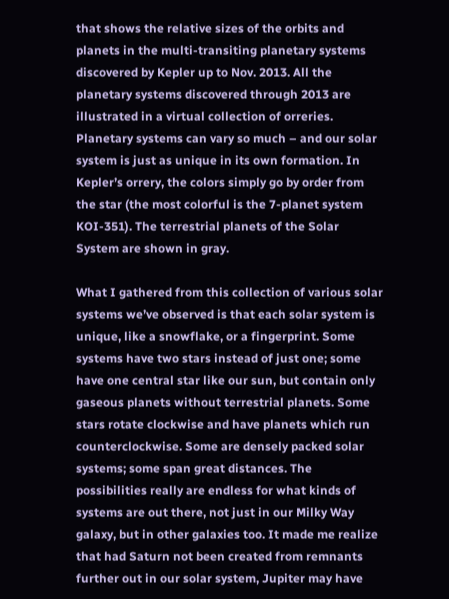that shows the relative sizes of the orbits and planets in the multi-transiting planetary systems discovered by Kepler up to Nov. 2013. All the planetary systems discovered through 2013 are illustrated in a virtual collection of orreries. Planetary systems can vary so much – and our solar system is just as unique in its own formation. In Kepler’s orrery, the colors simply go by order from the star (the most colorful is the 7-planet system KOI-351). The terrestrial planets of the Solar System are shown in gray.

What I gathered from this collection of various solar systems we’ve observed is that each solar system is unique, like a snowflake, or a fingerprint. Some systems have two stars instead of just one; some have one central star like our sun, but contain only gaseous planets without terrestrial planets. Some stars rotate clockwise and have planets which run counterclockwise. Some are densely packed solar systems; some span great distances. The possibilities really are endless for what kinds of systems are out there, not just in our Milky Way galaxy, but in other galaxies too. It made me realize that had Saturn not been created from remnants further out in our solar system, Jupiter may have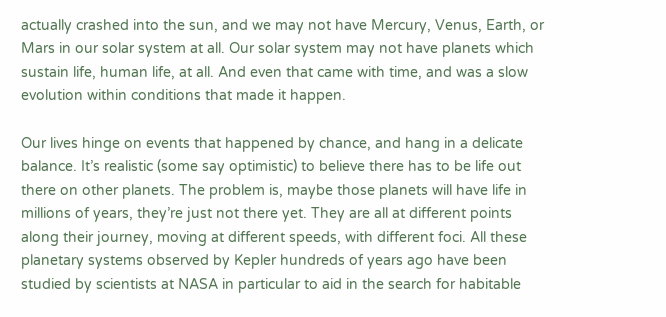actually crashed into the sun, and we may not have Mercury, Venus, Earth, or Mars in our solar system at all. Our solar system may not have planets which sustain life, human life, at all. And even that came with time, and was a slow evolution within conditions that made it happen.

Our lives hinge on events that happened by chance, and hang in a delicate balance. It’s realistic (some say optimistic) to believe there has to be life out there on other planets. The problem is, maybe those planets will have life in millions of years, they’re just not there yet. They are all at different points along their journey, moving at different speeds, with different foci. All these planetary systems observed by Kepler hundreds of years ago have been studied by scientists at NASA in particular to aid in the search for habitable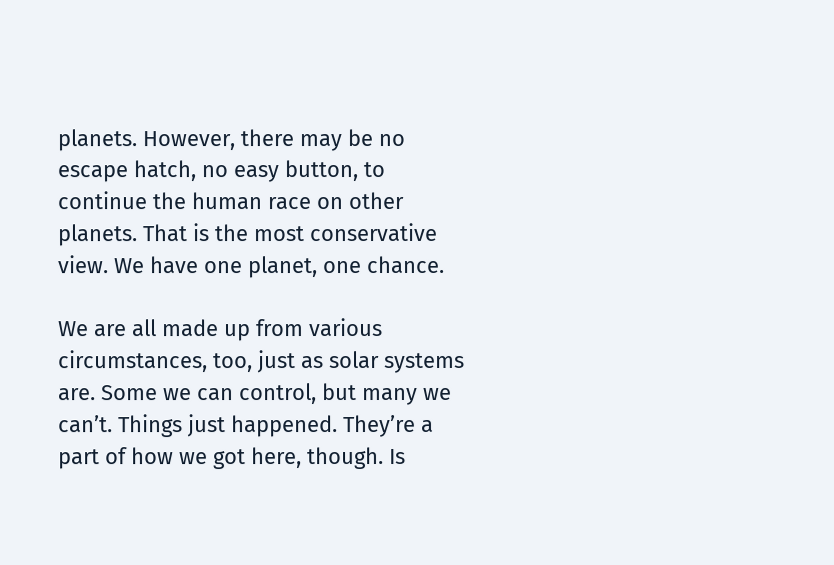planets. However, there may be no escape hatch, no easy button, to continue the human race on other planets. That is the most conservative view. We have one planet, one chance.

We are all made up from various circumstances, too, just as solar systems are. Some we can control, but many we can’t. Things just happened. They’re a part of how we got here, though. Is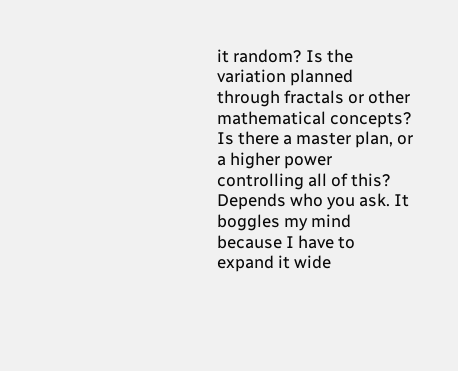it random? Is the variation planned through fractals or other mathematical concepts? Is there a master plan, or a higher power controlling all of this? Depends who you ask. It boggles my mind because I have to expand it wide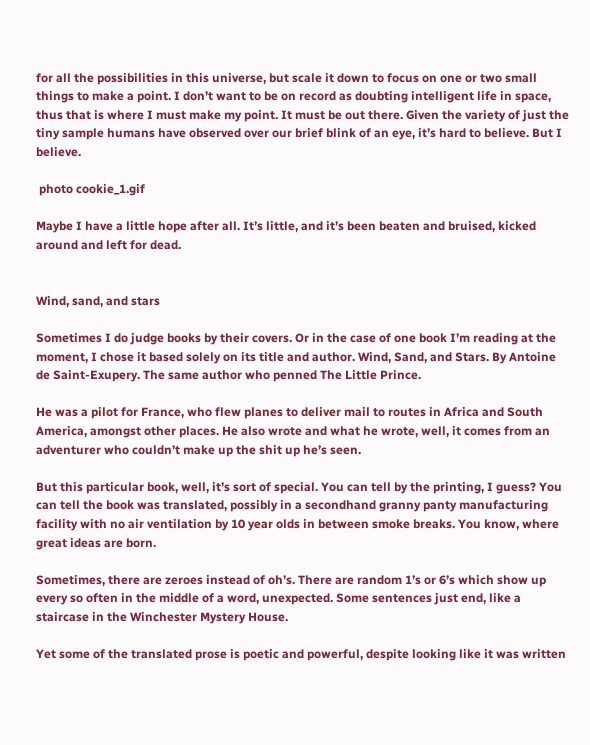for all the possibilities in this universe, but scale it down to focus on one or two small things to make a point. I don’t want to be on record as doubting intelligent life in space, thus that is where I must make my point. It must be out there. Given the variety of just the tiny sample humans have observed over our brief blink of an eye, it’s hard to believe. But I believe.

 photo cookie_1.gif

Maybe I have a little hope after all. It’s little, and it’s been beaten and bruised, kicked around and left for dead.


Wind, sand, and stars

Sometimes I do judge books by their covers. Or in the case of one book I’m reading at the moment, I chose it based solely on its title and author. Wind, Sand, and Stars. By Antoine de Saint-Exupery. The same author who penned The Little Prince.

He was a pilot for France, who flew planes to deliver mail to routes in Africa and South America, amongst other places. He also wrote and what he wrote, well, it comes from an adventurer who couldn’t make up the shit up he’s seen.

But this particular book, well, it’s sort of special. You can tell by the printing, I guess? You can tell the book was translated, possibly in a secondhand granny panty manufacturing facility with no air ventilation by 10 year olds in between smoke breaks. You know, where great ideas are born.

Sometimes, there are zeroes instead of oh’s. There are random 1’s or 6’s which show up every so often in the middle of a word, unexpected. Some sentences just end, like a staircase in the Winchester Mystery House.

Yet some of the translated prose is poetic and powerful, despite looking like it was written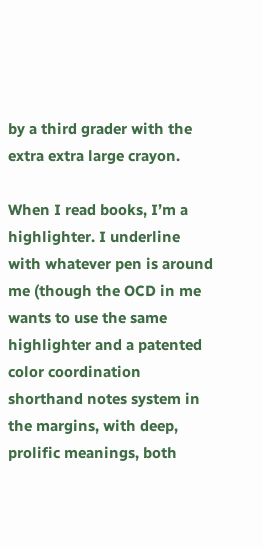by a third grader with the extra extra large crayon.

When I read books, I’m a highlighter. I underline with whatever pen is around me (though the OCD in me wants to use the same highlighter and a patented color coordination shorthand notes system in the margins, with deep, prolific meanings, both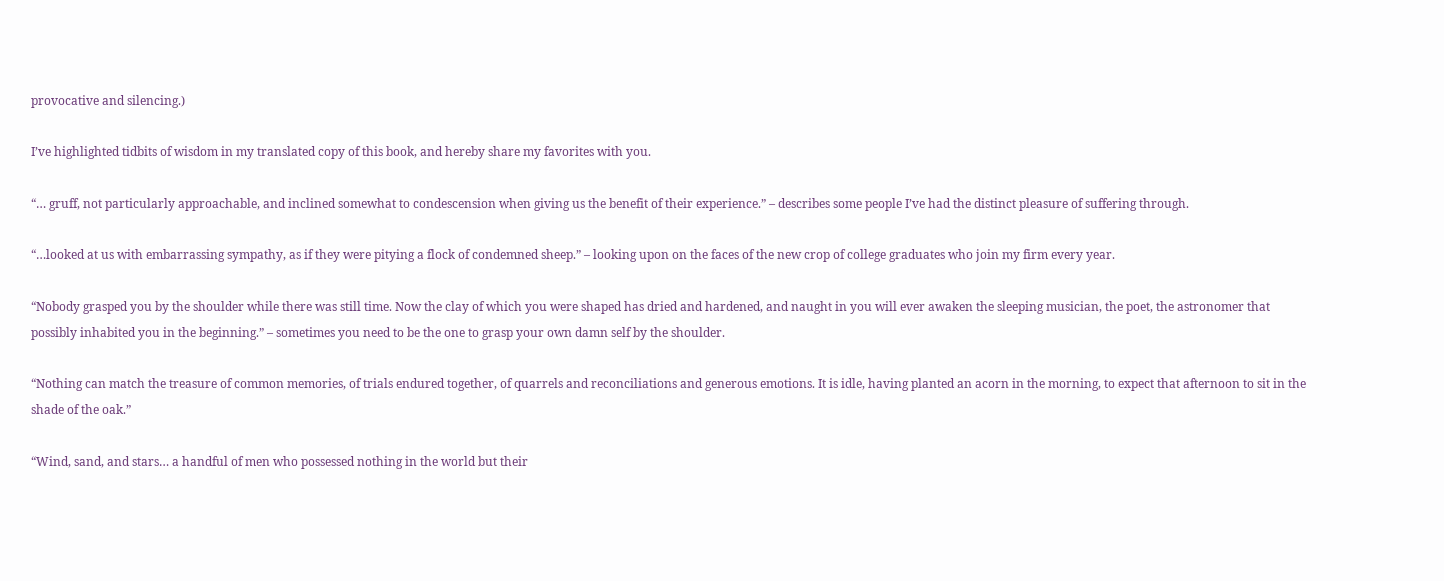provocative and silencing.)

I’ve highlighted tidbits of wisdom in my translated copy of this book, and hereby share my favorites with you.

“… gruff, not particularly approachable, and inclined somewhat to condescension when giving us the benefit of their experience.” – describes some people I’ve had the distinct pleasure of suffering through.

“…looked at us with embarrassing sympathy, as if they were pitying a flock of condemned sheep.” – looking upon on the faces of the new crop of college graduates who join my firm every year.

“Nobody grasped you by the shoulder while there was still time. Now the clay of which you were shaped has dried and hardened, and naught in you will ever awaken the sleeping musician, the poet, the astronomer that possibly inhabited you in the beginning.” – sometimes you need to be the one to grasp your own damn self by the shoulder.

“Nothing can match the treasure of common memories, of trials endured together, of quarrels and reconciliations and generous emotions. It is idle, having planted an acorn in the morning, to expect that afternoon to sit in the shade of the oak.”

“Wind, sand, and stars… a handful of men who possessed nothing in the world but their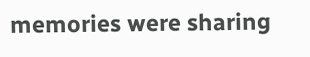memories were sharing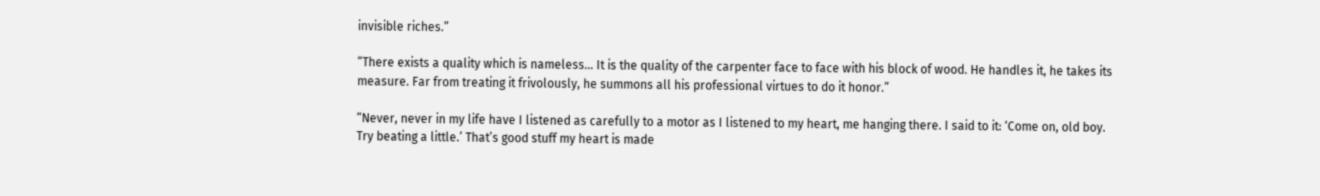invisible riches.”

“There exists a quality which is nameless… It is the quality of the carpenter face to face with his block of wood. He handles it, he takes its measure. Far from treating it frivolously, he summons all his professional virtues to do it honor.”

“Never, never in my life have I listened as carefully to a motor as I listened to my heart, me hanging there. I said to it: ‘Come on, old boy. Try beating a little.’ That’s good stuff my heart is made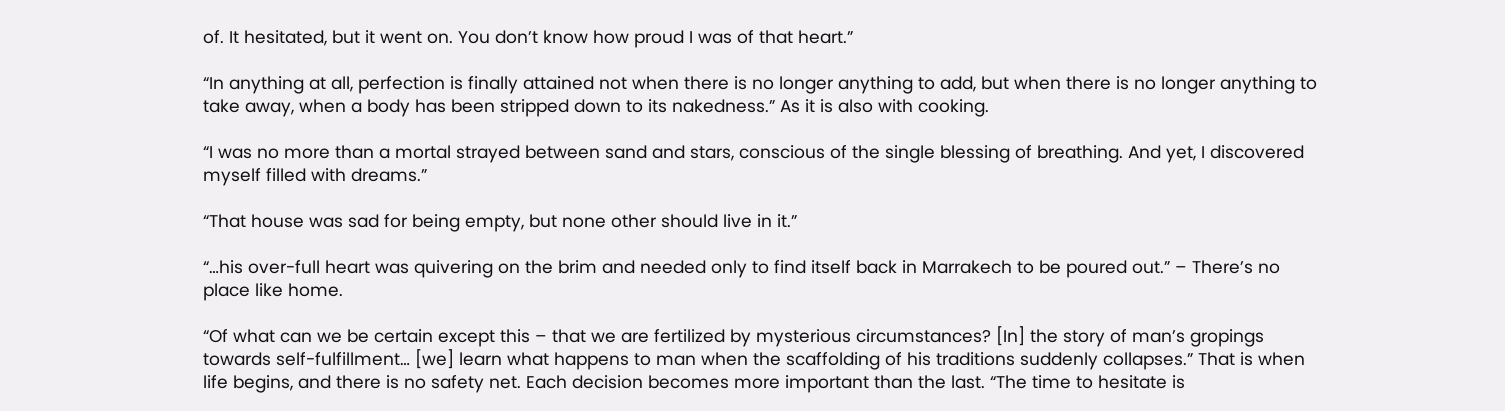of. It hesitated, but it went on. You don’t know how proud I was of that heart.”

“In anything at all, perfection is finally attained not when there is no longer anything to add, but when there is no longer anything to take away, when a body has been stripped down to its nakedness.” As it is also with cooking.

“I was no more than a mortal strayed between sand and stars, conscious of the single blessing of breathing. And yet, I discovered myself filled with dreams.”

“That house was sad for being empty, but none other should live in it.”

“…his over-full heart was quivering on the brim and needed only to find itself back in Marrakech to be poured out.” – There’s no place like home.

“Of what can we be certain except this – that we are fertilized by mysterious circumstances? [In] the story of man’s gropings towards self-fulfillment… [we] learn what happens to man when the scaffolding of his traditions suddenly collapses.” That is when life begins, and there is no safety net. Each decision becomes more important than the last. “The time to hesitate is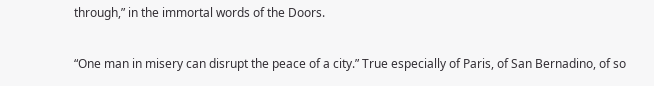through,” in the immortal words of the Doors.

“One man in misery can disrupt the peace of a city.” True especially of Paris, of San Bernadino, of so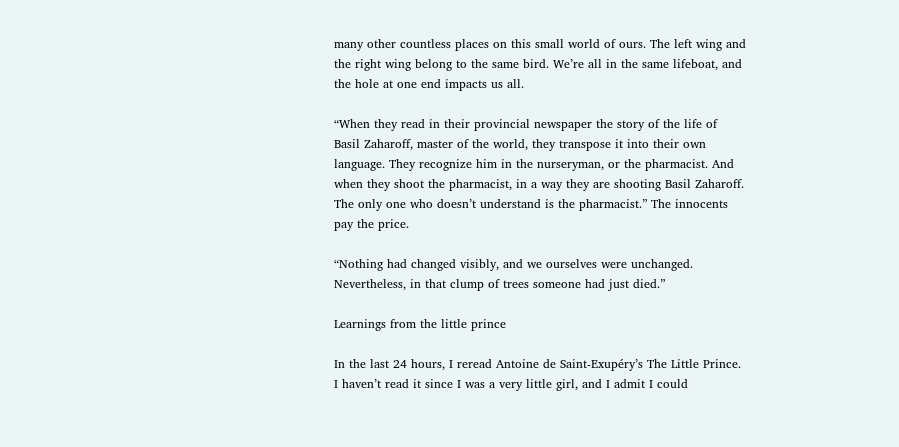many other countless places on this small world of ours. The left wing and the right wing belong to the same bird. We’re all in the same lifeboat, and the hole at one end impacts us all.

“When they read in their provincial newspaper the story of the life of Basil Zaharoff, master of the world, they transpose it into their own language. They recognize him in the nurseryman, or the pharmacist. And when they shoot the pharmacist, in a way they are shooting Basil Zaharoff. The only one who doesn’t understand is the pharmacist.” The innocents pay the price.

“Nothing had changed visibly, and we ourselves were unchanged. Nevertheless, in that clump of trees someone had just died.”

Learnings from the little prince

In the last 24 hours, I reread Antoine de Saint-Exupéry’s The Little Prince. I haven’t read it since I was a very little girl, and I admit I could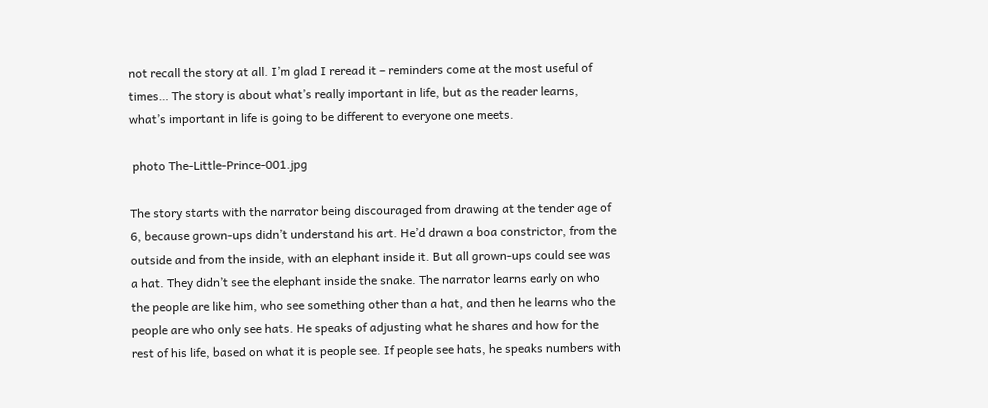not recall the story at all. I’m glad I reread it – reminders come at the most useful of times… The story is about what’s really important in life, but as the reader learns, what’s important in life is going to be different to everyone one meets.

 photo The-Little-Prince-001.jpg

The story starts with the narrator being discouraged from drawing at the tender age of 6, because grown-ups didn’t understand his art. He’d drawn a boa constrictor, from the outside and from the inside, with an elephant inside it. But all grown-ups could see was a hat. They didn’t see the elephant inside the snake. The narrator learns early on who the people are like him, who see something other than a hat, and then he learns who the people are who only see hats. He speaks of adjusting what he shares and how for the rest of his life, based on what it is people see. If people see hats, he speaks numbers with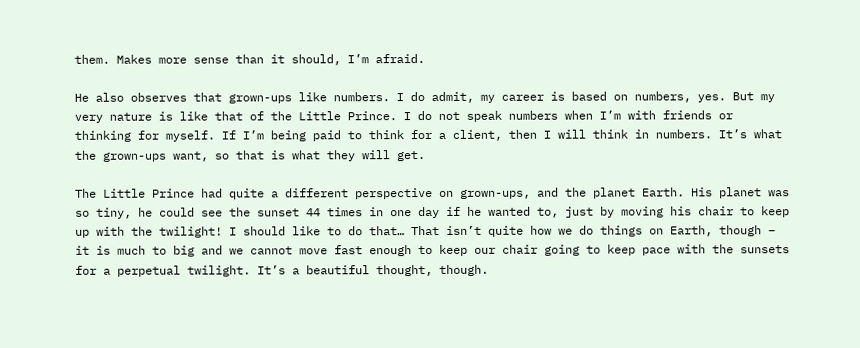them. Makes more sense than it should, I’m afraid.

He also observes that grown-ups like numbers. I do admit, my career is based on numbers, yes. But my very nature is like that of the Little Prince. I do not speak numbers when I’m with friends or thinking for myself. If I’m being paid to think for a client, then I will think in numbers. It’s what the grown-ups want, so that is what they will get.

The Little Prince had quite a different perspective on grown-ups, and the planet Earth. His planet was so tiny, he could see the sunset 44 times in one day if he wanted to, just by moving his chair to keep up with the twilight! I should like to do that… That isn’t quite how we do things on Earth, though – it is much to big and we cannot move fast enough to keep our chair going to keep pace with the sunsets for a perpetual twilight. It’s a beautiful thought, though.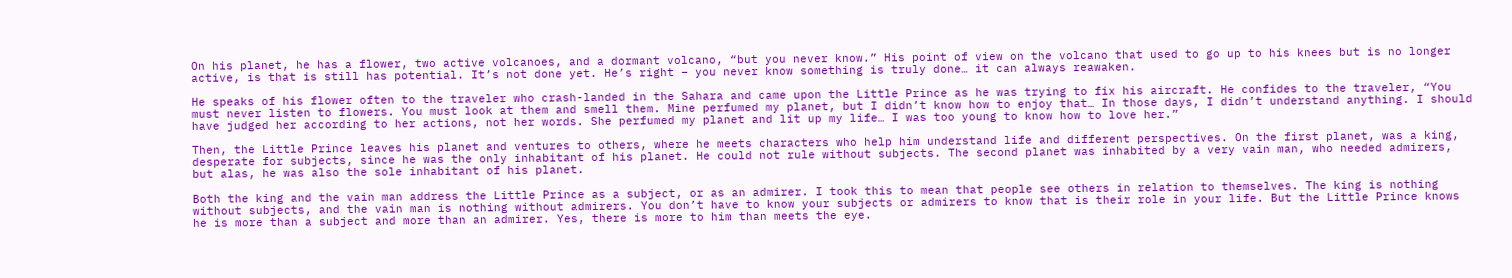On his planet, he has a flower, two active volcanoes, and a dormant volcano, “but you never know.” His point of view on the volcano that used to go up to his knees but is no longer active, is that is still has potential. It’s not done yet. He’s right – you never know something is truly done… it can always reawaken.

He speaks of his flower often to the traveler who crash-landed in the Sahara and came upon the Little Prince as he was trying to fix his aircraft. He confides to the traveler, “You must never listen to flowers. You must look at them and smell them. Mine perfumed my planet, but I didn’t know how to enjoy that… In those days, I didn’t understand anything. I should have judged her according to her actions, not her words. She perfumed my planet and lit up my life… I was too young to know how to love her.”

Then, the Little Prince leaves his planet and ventures to others, where he meets characters who help him understand life and different perspectives. On the first planet, was a king, desperate for subjects, since he was the only inhabitant of his planet. He could not rule without subjects. The second planet was inhabited by a very vain man, who needed admirers, but alas, he was also the sole inhabitant of his planet.

Both the king and the vain man address the Little Prince as a subject, or as an admirer. I took this to mean that people see others in relation to themselves. The king is nothing without subjects, and the vain man is nothing without admirers. You don’t have to know your subjects or admirers to know that is their role in your life. But the Little Prince knows he is more than a subject and more than an admirer. Yes, there is more to him than meets the eye.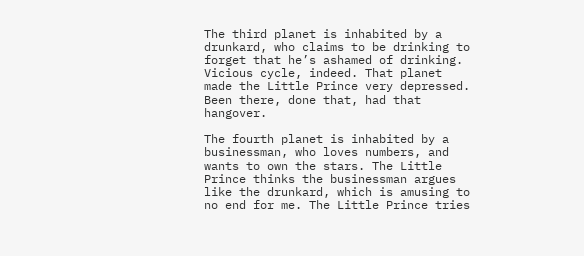The third planet is inhabited by a drunkard, who claims to be drinking to forget that he’s ashamed of drinking. Vicious cycle, indeed. That planet made the Little Prince very depressed. Been there, done that, had that hangover.

The fourth planet is inhabited by a businessman, who loves numbers, and wants to own the stars. The Little Prince thinks the businessman argues like the drunkard, which is amusing to no end for me. The Little Prince tries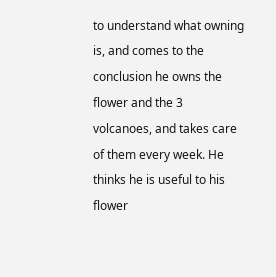to understand what owning is, and comes to the conclusion he owns the flower and the 3 volcanoes, and takes care of them every week. He thinks he is useful to his flower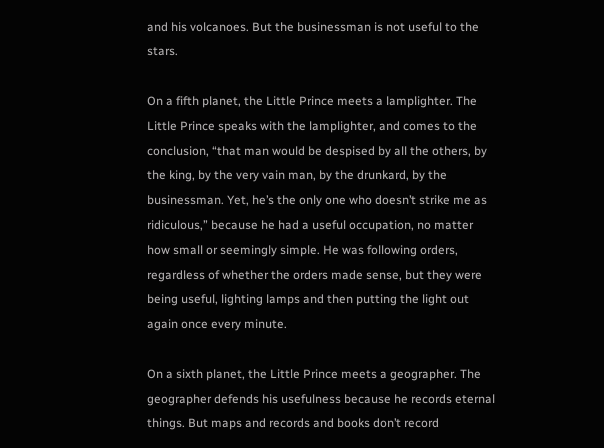and his volcanoes. But the businessman is not useful to the stars.

On a fifth planet, the Little Prince meets a lamplighter. The Little Prince speaks with the lamplighter, and comes to the conclusion, “that man would be despised by all the others, by the king, by the very vain man, by the drunkard, by the businessman. Yet, he’s the only one who doesn’t strike me as ridiculous,” because he had a useful occupation, no matter how small or seemingly simple. He was following orders, regardless of whether the orders made sense, but they were being useful, lighting lamps and then putting the light out again once every minute.

On a sixth planet, the Little Prince meets a geographer. The geographer defends his usefulness because he records eternal things. But maps and records and books don’t record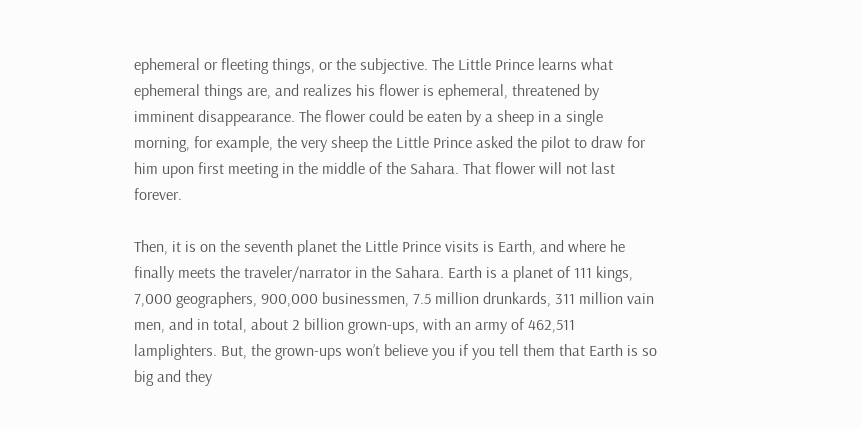ephemeral or fleeting things, or the subjective. The Little Prince learns what ephemeral things are, and realizes his flower is ephemeral, threatened by imminent disappearance. The flower could be eaten by a sheep in a single morning, for example, the very sheep the Little Prince asked the pilot to draw for him upon first meeting in the middle of the Sahara. That flower will not last forever.

Then, it is on the seventh planet the Little Prince visits is Earth, and where he finally meets the traveler/narrator in the Sahara. Earth is a planet of 111 kings, 7,000 geographers, 900,000 businessmen, 7.5 million drunkards, 311 million vain men, and in total, about 2 billion grown-ups, with an army of 462,511 lamplighters. But, the grown-ups won’t believe you if you tell them that Earth is so big and they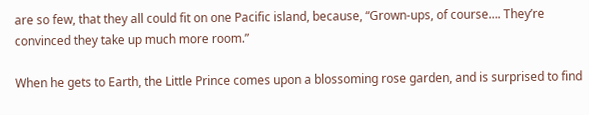are so few, that they all could fit on one Pacific island, because, “Grown-ups, of course…. They’re convinced they take up much more room.”

When he gets to Earth, the Little Prince comes upon a blossoming rose garden, and is surprised to find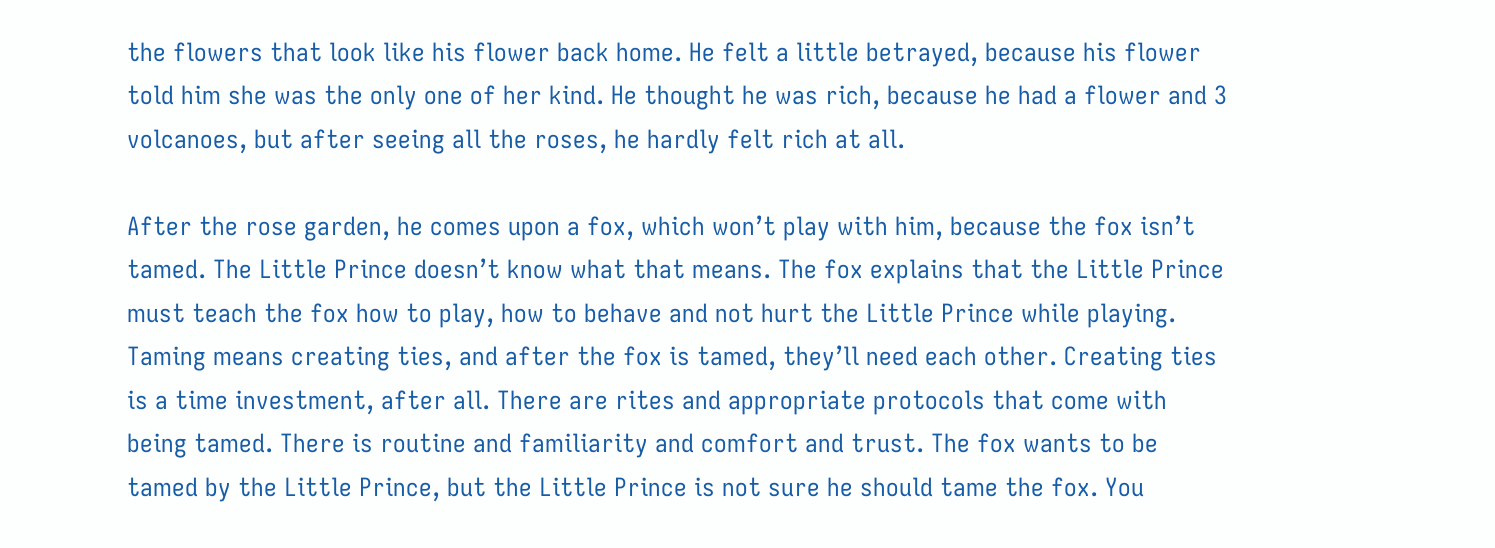the flowers that look like his flower back home. He felt a little betrayed, because his flower told him she was the only one of her kind. He thought he was rich, because he had a flower and 3 volcanoes, but after seeing all the roses, he hardly felt rich at all.

After the rose garden, he comes upon a fox, which won’t play with him, because the fox isn’t tamed. The Little Prince doesn’t know what that means. The fox explains that the Little Prince must teach the fox how to play, how to behave and not hurt the Little Prince while playing. Taming means creating ties, and after the fox is tamed, they’ll need each other. Creating ties is a time investment, after all. There are rites and appropriate protocols that come with being tamed. There is routine and familiarity and comfort and trust. The fox wants to be tamed by the Little Prince, but the Little Prince is not sure he should tame the fox. You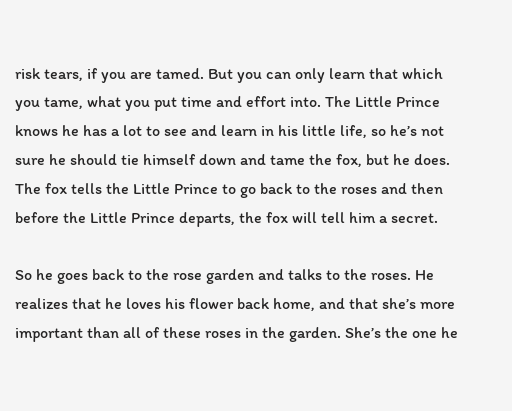risk tears, if you are tamed. But you can only learn that which you tame, what you put time and effort into. The Little Prince knows he has a lot to see and learn in his little life, so he’s not sure he should tie himself down and tame the fox, but he does. The fox tells the Little Prince to go back to the roses and then before the Little Prince departs, the fox will tell him a secret.

So he goes back to the rose garden and talks to the roses. He realizes that he loves his flower back home, and that she’s more important than all of these roses in the garden. She’s the one he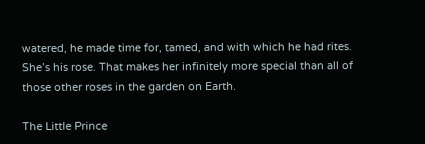watered, he made time for, tamed, and with which he had rites. She’s his rose. That makes her infinitely more special than all of those other roses in the garden on Earth.

The Little Prince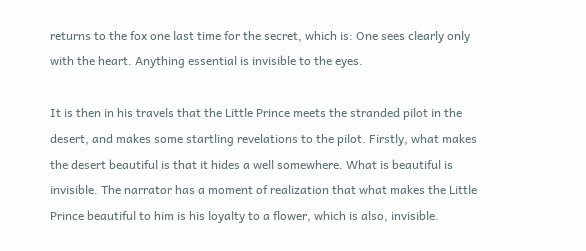returns to the fox one last time for the secret, which is: One sees clearly only with the heart. Anything essential is invisible to the eyes.

It is then in his travels that the Little Prince meets the stranded pilot in the desert, and makes some startling revelations to the pilot. Firstly, what makes the desert beautiful is that it hides a well somewhere. What is beautiful is invisible. The narrator has a moment of realization that what makes the Little Prince beautiful to him is his loyalty to a flower, which is also, invisible.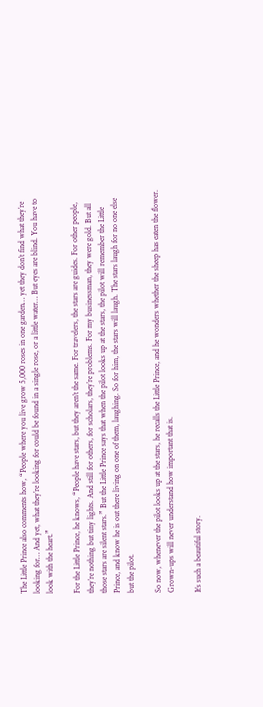The Little Prince also comments how, “People where you live grow 5,000 roses in one garden… yet they don’t find what they’re looking for… And yet, what they’re looking for could be found in a single rose, or a little water… But eyes are blind. You have to look with the heart.”

For the Little Prince, he knows, “People have stars, but they aren’t the same. For travelers, the stars are guides. For other people, they’re nothing but tiny lights. And still for others, for scholars, they’re problems. For my businessman, they were gold. But all those stars are silent stars.” But the Little Prince says that when the pilot looks up at the stars, the pilot will remember the Little Prince, and know he is out there living on one of them, laughing. So for him, the stars will laugh. The stars laugh for no one else but the pilot.

So now, whenever the pilot looks up at the stars, he recalls the Little Prince, and he wonders whether the sheep has eaten the flower. Grown-ups will never understand how important that is.

It’s such a beautiful story.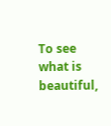To see what is beautiful,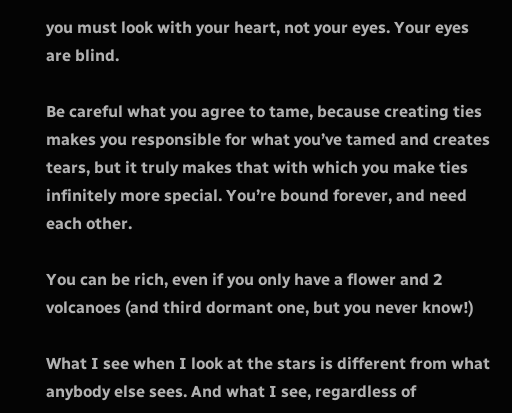you must look with your heart, not your eyes. Your eyes are blind.

Be careful what you agree to tame, because creating ties makes you responsible for what you’ve tamed and creates tears, but it truly makes that with which you make ties infinitely more special. You’re bound forever, and need each other.

You can be rich, even if you only have a flower and 2 volcanoes (and third dormant one, but you never know!)

What I see when I look at the stars is different from what anybody else sees. And what I see, regardless of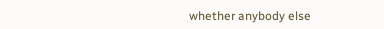whether anybody else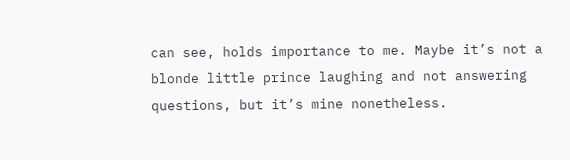can see, holds importance to me. Maybe it’s not a blonde little prince laughing and not answering questions, but it’s mine nonetheless.